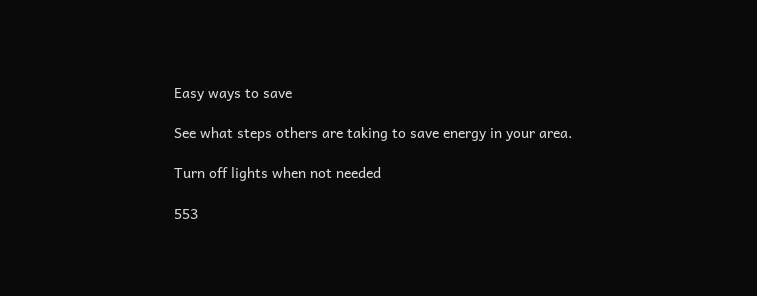Easy ways to save

See what steps others are taking to save energy in your area.

Turn off lights when not needed

553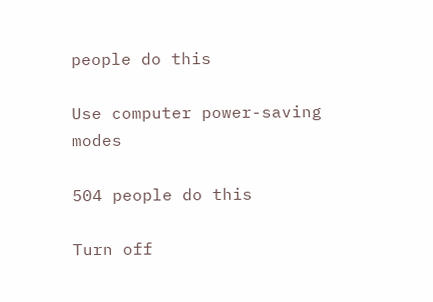people do this

Use computer power-saving modes

504 people do this

Turn off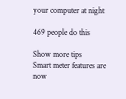your computer at night

469 people do this

Show more tips
Smart meter features are now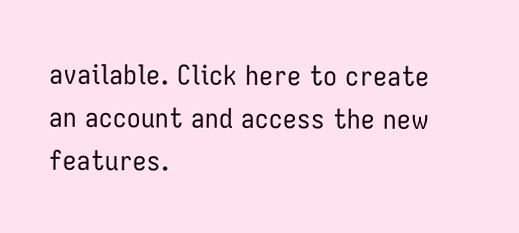available. Click here to create an account and access the new features.